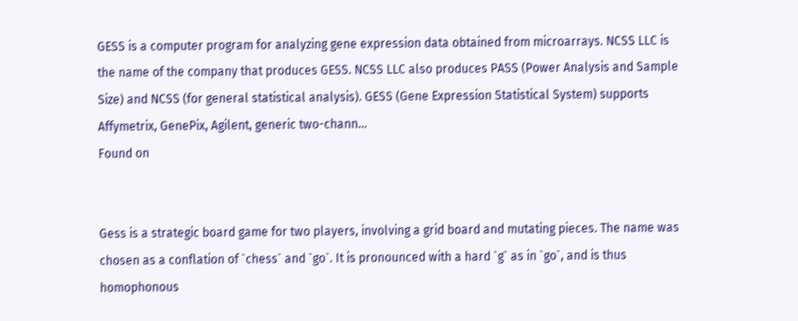GESS is a computer program for analyzing gene expression data obtained from microarrays. NCSS LLC is the name of the company that produces GESS. NCSS LLC also produces PASS (Power Analysis and Sample Size) and NCSS (for general statistical analysis). GESS (Gene Expression Statistical System) supports Affymetrix, GenePix, Agilent, generic two-chann...
Found on


Gess is a strategic board game for two players, involving a grid board and mutating pieces. The name was chosen as a conflation of `chess` and `go`. It is pronounced with a hard `g` as in `go`, and is thus homophonous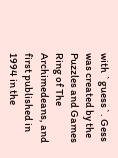with `guess`. Gess was created by the Puzzles and Games Ring of The Archimedeans, and first published in 1994 in the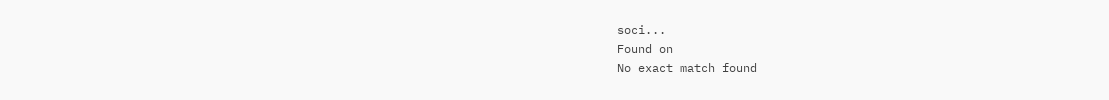soci...
Found on
No exact match found